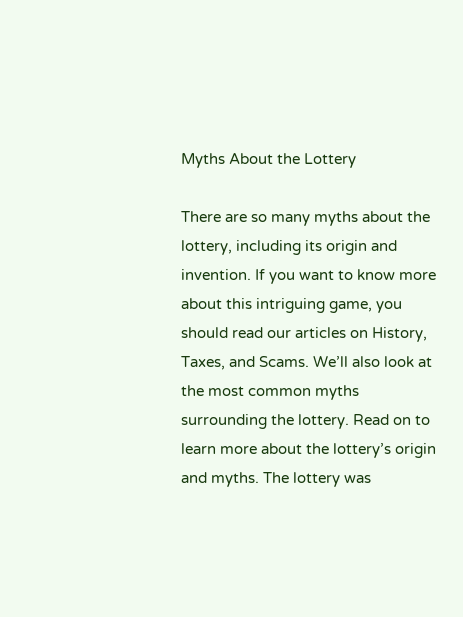Myths About the Lottery

There are so many myths about the lottery, including its origin and invention. If you want to know more about this intriguing game, you should read our articles on History, Taxes, and Scams. We’ll also look at the most common myths surrounding the lottery. Read on to learn more about the lottery’s origin and myths. The lottery was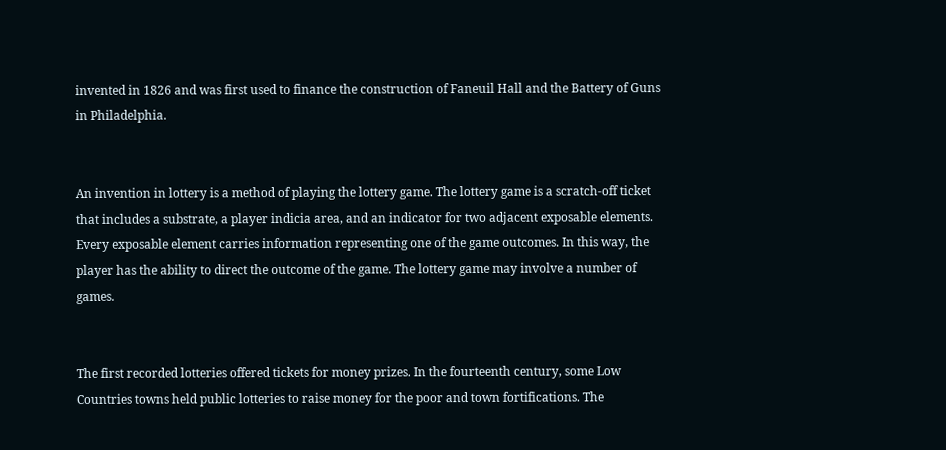invented in 1826 and was first used to finance the construction of Faneuil Hall and the Battery of Guns in Philadelphia.


An invention in lottery is a method of playing the lottery game. The lottery game is a scratch-off ticket that includes a substrate, a player indicia area, and an indicator for two adjacent exposable elements. Every exposable element carries information representing one of the game outcomes. In this way, the player has the ability to direct the outcome of the game. The lottery game may involve a number of games.


The first recorded lotteries offered tickets for money prizes. In the fourteenth century, some Low Countries towns held public lotteries to raise money for the poor and town fortifications. The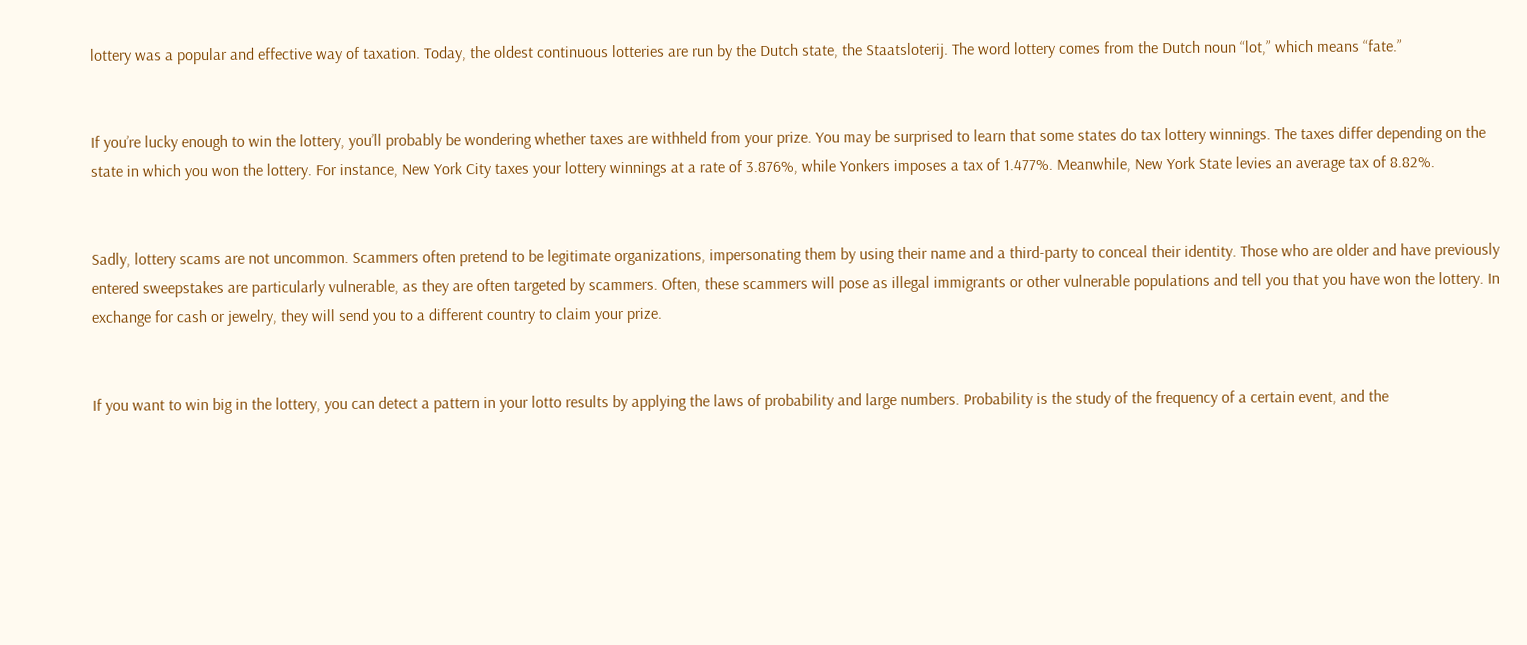lottery was a popular and effective way of taxation. Today, the oldest continuous lotteries are run by the Dutch state, the Staatsloterij. The word lottery comes from the Dutch noun “lot,” which means “fate.”


If you’re lucky enough to win the lottery, you’ll probably be wondering whether taxes are withheld from your prize. You may be surprised to learn that some states do tax lottery winnings. The taxes differ depending on the state in which you won the lottery. For instance, New York City taxes your lottery winnings at a rate of 3.876%, while Yonkers imposes a tax of 1.477%. Meanwhile, New York State levies an average tax of 8.82%.


Sadly, lottery scams are not uncommon. Scammers often pretend to be legitimate organizations, impersonating them by using their name and a third-party to conceal their identity. Those who are older and have previously entered sweepstakes are particularly vulnerable, as they are often targeted by scammers. Often, these scammers will pose as illegal immigrants or other vulnerable populations and tell you that you have won the lottery. In exchange for cash or jewelry, they will send you to a different country to claim your prize.


If you want to win big in the lottery, you can detect a pattern in your lotto results by applying the laws of probability and large numbers. Probability is the study of the frequency of a certain event, and the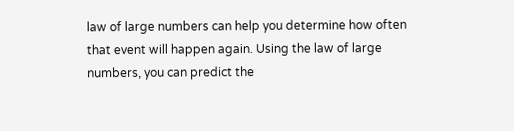law of large numbers can help you determine how often that event will happen again. Using the law of large numbers, you can predict the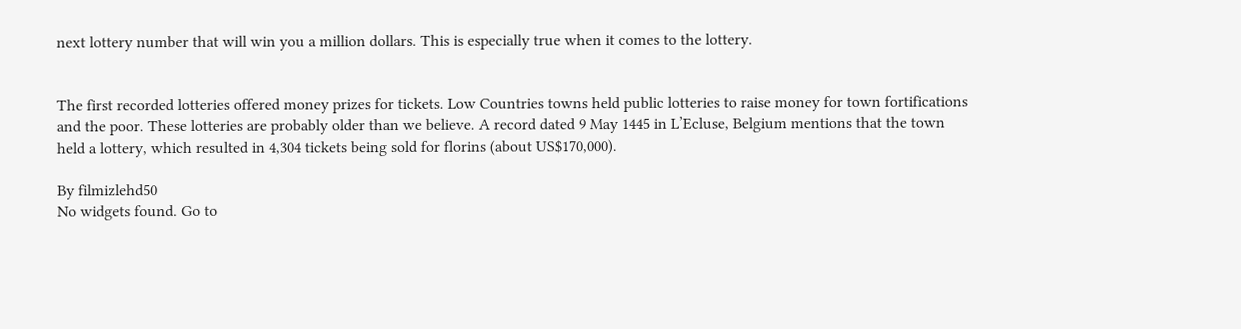next lottery number that will win you a million dollars. This is especially true when it comes to the lottery.


The first recorded lotteries offered money prizes for tickets. Low Countries towns held public lotteries to raise money for town fortifications and the poor. These lotteries are probably older than we believe. A record dated 9 May 1445 in L’Ecluse, Belgium mentions that the town held a lottery, which resulted in 4,304 tickets being sold for florins (about US$170,000).

By filmizlehd50
No widgets found. Go to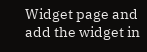Widget page and add the widget in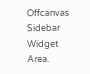Offcanvas Sidebar Widget Area.